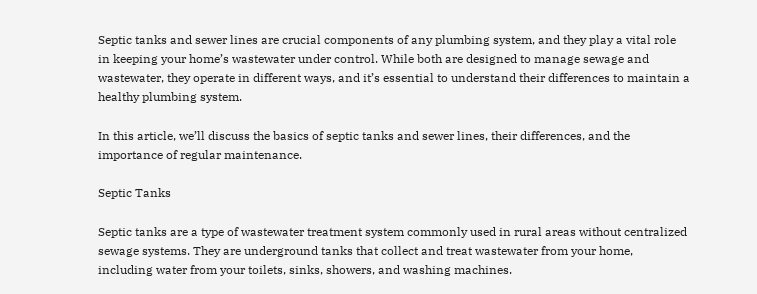Septic tanks and sewer lines are crucial components of any plumbing system, and they play a vital role in keeping your home’s wastewater under control. While both are designed to manage sewage and wastewater, they operate in different ways, and it’s essential to understand their differences to maintain a healthy plumbing system.

In this article, we’ll discuss the basics of septic tanks and sewer lines, their differences, and the importance of regular maintenance.

Septic Tanks

Septic tanks are a type of wastewater treatment system commonly used in rural areas without centralized sewage systems. They are underground tanks that collect and treat wastewater from your home, including water from your toilets, sinks, showers, and washing machines.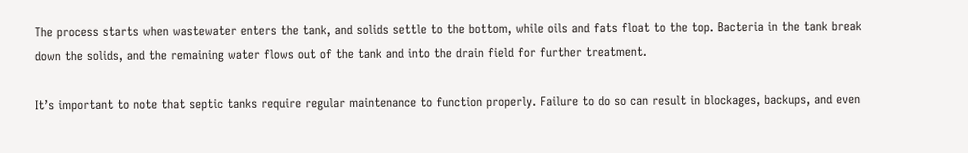The process starts when wastewater enters the tank, and solids settle to the bottom, while oils and fats float to the top. Bacteria in the tank break down the solids, and the remaining water flows out of the tank and into the drain field for further treatment.

It’s important to note that septic tanks require regular maintenance to function properly. Failure to do so can result in blockages, backups, and even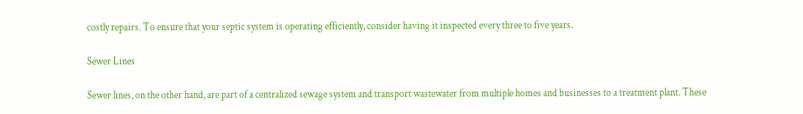costly repairs. To ensure that your septic system is operating efficiently, consider having it inspected every three to five years.

Sewer Lines

Sewer lines, on the other hand, are part of a centralized sewage system and transport wastewater from multiple homes and businesses to a treatment plant. These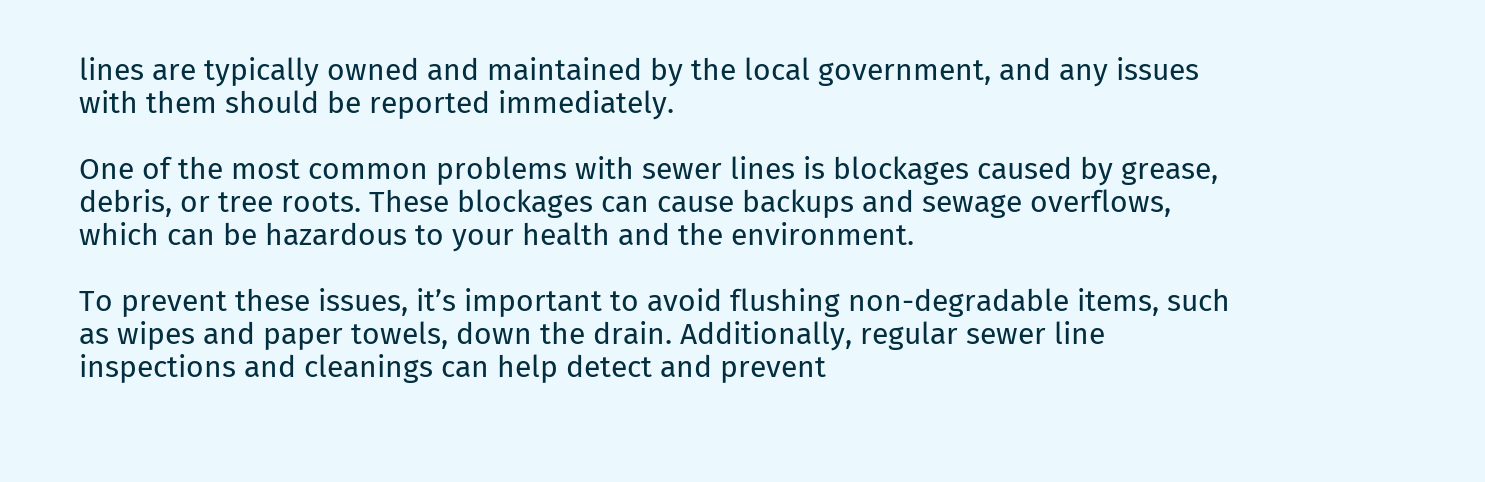lines are typically owned and maintained by the local government, and any issues with them should be reported immediately.

One of the most common problems with sewer lines is blockages caused by grease, debris, or tree roots. These blockages can cause backups and sewage overflows, which can be hazardous to your health and the environment.

To prevent these issues, it’s important to avoid flushing non-degradable items, such as wipes and paper towels, down the drain. Additionally, regular sewer line inspections and cleanings can help detect and prevent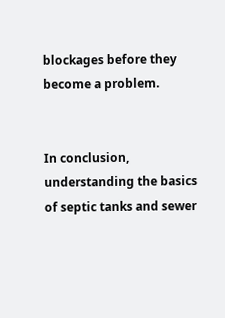blockages before they become a problem.


In conclusion, understanding the basics of septic tanks and sewer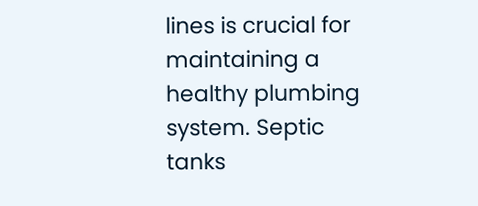lines is crucial for maintaining a healthy plumbing system. Septic tanks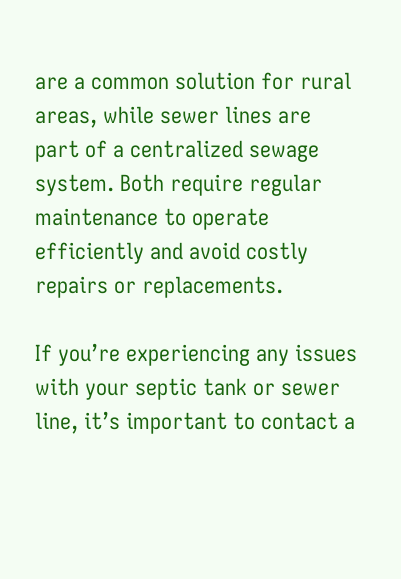are a common solution for rural areas, while sewer lines are part of a centralized sewage system. Both require regular maintenance to operate efficiently and avoid costly repairs or replacements.

If you’re experiencing any issues with your septic tank or sewer line, it’s important to contact a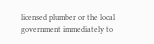licensed plumber or the local government immediately to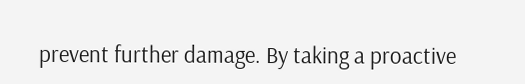prevent further damage. By taking a proactive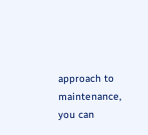approach to maintenance, you can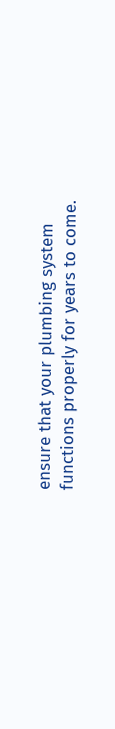ensure that your plumbing system functions properly for years to come.